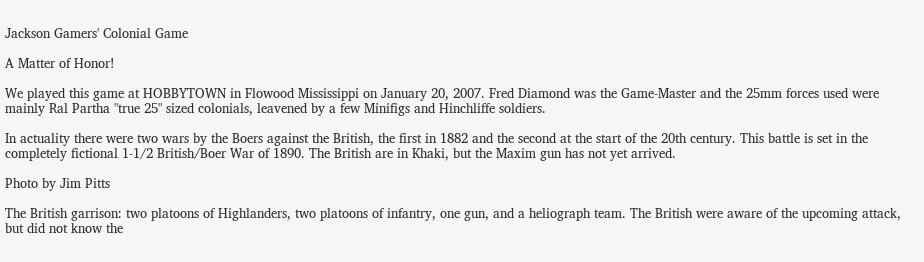Jackson Gamers' Colonial Game

A Matter of Honor!

We played this game at HOBBYTOWN in Flowood Mississippi on January 20, 2007. Fred Diamond was the Game-Master and the 25mm forces used were mainly Ral Partha "true 25" sized colonials, leavened by a few Minifigs and Hinchliffe soldiers.

In actuality there were two wars by the Boers against the British, the first in 1882 and the second at the start of the 20th century. This battle is set in the completely fictional 1-1/2 British/Boer War of 1890. The British are in Khaki, but the Maxim gun has not yet arrived.

Photo by Jim Pitts

The British garrison: two platoons of Highlanders, two platoons of infantry, one gun, and a heliograph team. The British were aware of the upcoming attack, but did not know the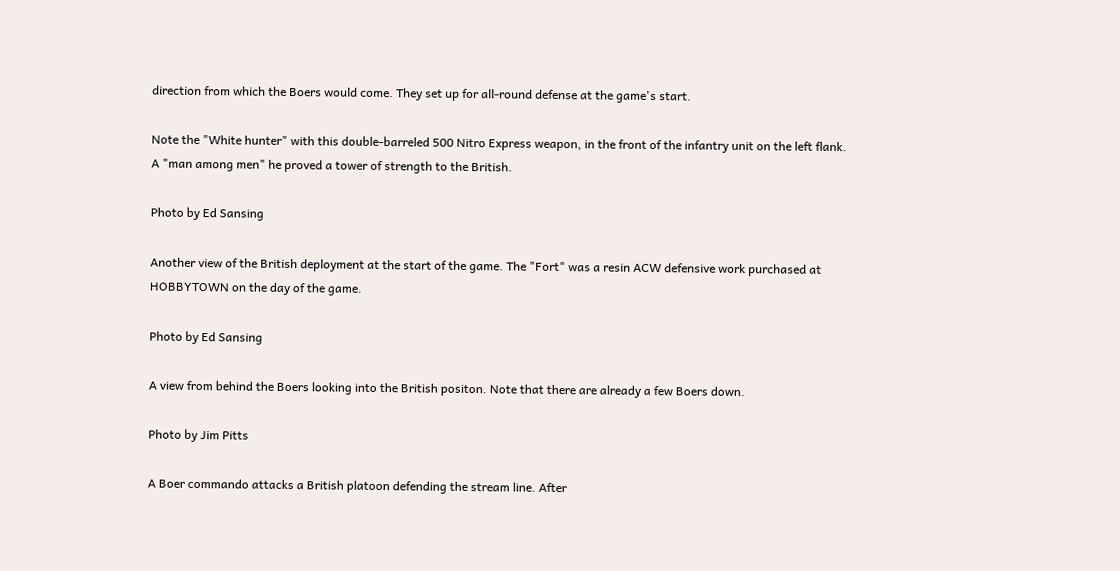direction from which the Boers would come. They set up for all-round defense at the game's start.

Note the "White hunter" with this double-barreled 500 Nitro Express weapon, in the front of the infantry unit on the left flank. A "man among men" he proved a tower of strength to the British.

Photo by Ed Sansing

Another view of the British deployment at the start of the game. The "Fort" was a resin ACW defensive work purchased at HOBBYTOWN on the day of the game.

Photo by Ed Sansing

A view from behind the Boers looking into the British positon. Note that there are already a few Boers down.

Photo by Jim Pitts

A Boer commando attacks a British platoon defending the stream line. After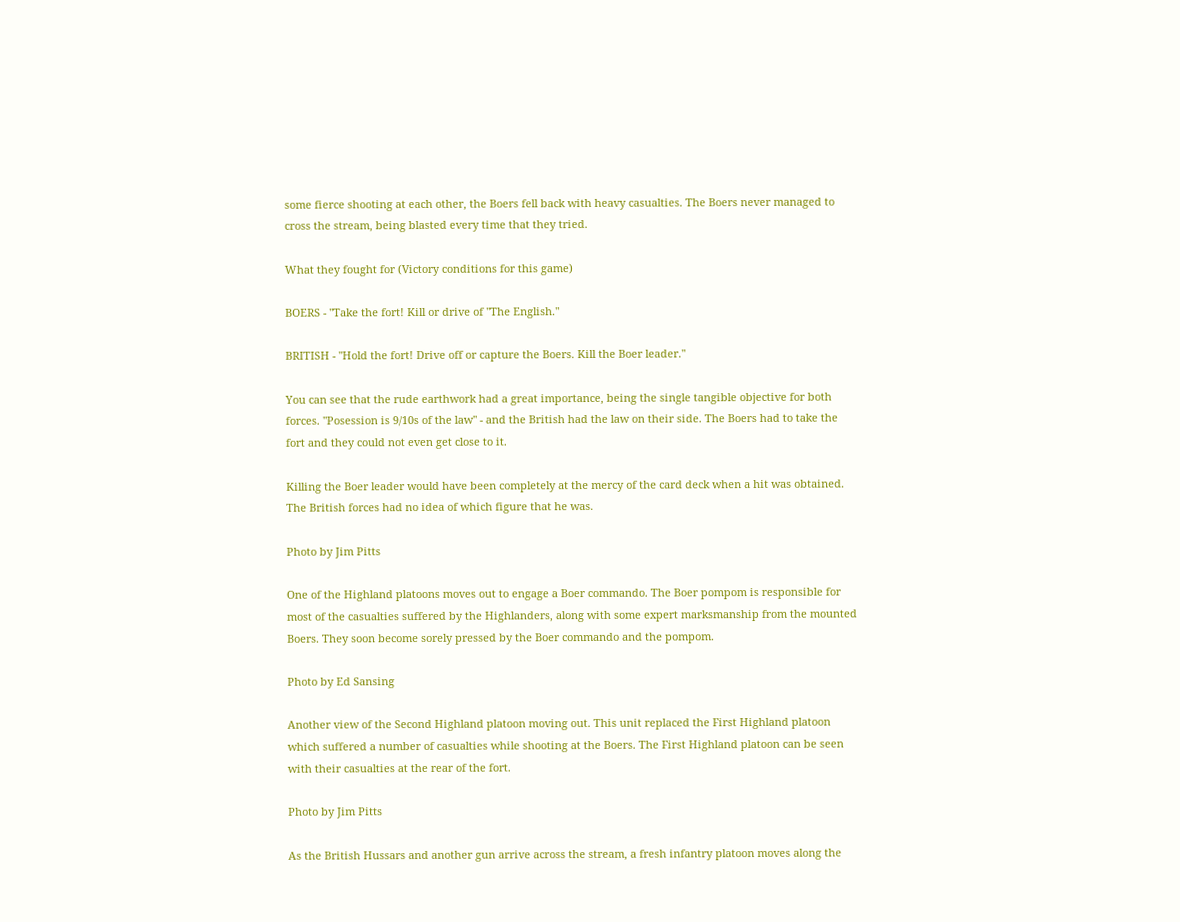some fierce shooting at each other, the Boers fell back with heavy casualties. The Boers never managed to cross the stream, being blasted every time that they tried.

What they fought for (Victory conditions for this game)

BOERS - "Take the fort! Kill or drive of "The English."

BRITISH - "Hold the fort! Drive off or capture the Boers. Kill the Boer leader."

You can see that the rude earthwork had a great importance, being the single tangible objective for both forces. "Posession is 9/10s of the law" - and the British had the law on their side. The Boers had to take the fort and they could not even get close to it.

Killing the Boer leader would have been completely at the mercy of the card deck when a hit was obtained. The British forces had no idea of which figure that he was.

Photo by Jim Pitts

One of the Highland platoons moves out to engage a Boer commando. The Boer pompom is responsible for most of the casualties suffered by the Highlanders, along with some expert marksmanship from the mounted Boers. They soon become sorely pressed by the Boer commando and the pompom.

Photo by Ed Sansing

Another view of the Second Highland platoon moving out. This unit replaced the First Highland platoon which suffered a number of casualties while shooting at the Boers. The First Highland platoon can be seen with their casualties at the rear of the fort.

Photo by Jim Pitts

As the British Hussars and another gun arrive across the stream, a fresh infantry platoon moves along the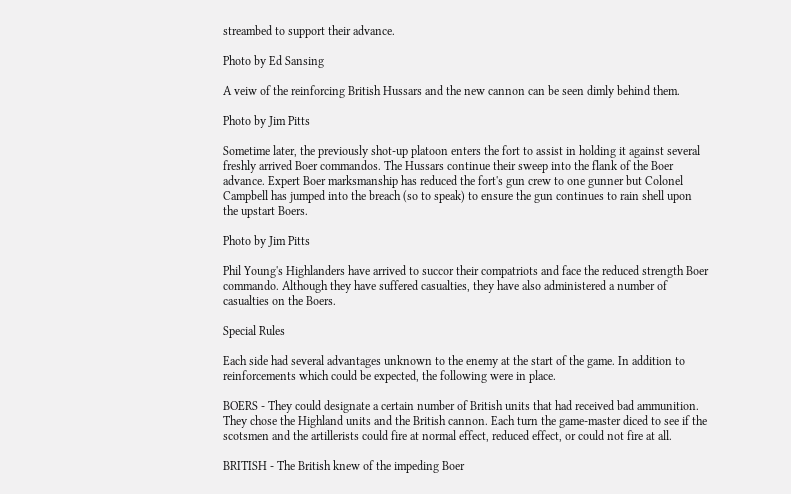streambed to support their advance.

Photo by Ed Sansing

A veiw of the reinforcing British Hussars and the new cannon can be seen dimly behind them.

Photo by Jim Pitts

Sometime later, the previously shot-up platoon enters the fort to assist in holding it against several freshly arrived Boer commandos. The Hussars continue their sweep into the flank of the Boer advance. Expert Boer marksmanship has reduced the fort's gun crew to one gunner but Colonel Campbell has jumped into the breach (so to speak) to ensure the gun continues to rain shell upon the upstart Boers.

Photo by Jim Pitts

Phil Young's Highlanders have arrived to succor their compatriots and face the reduced strength Boer commando. Although they have suffered casualties, they have also administered a number of casualties on the Boers.

Special Rules

Each side had several advantages unknown to the enemy at the start of the game. In addition to reinforcements which could be expected, the following were in place.

BOERS - They could designate a certain number of British units that had received bad ammunition. They chose the Highland units and the British cannon. Each turn the game-master diced to see if the scotsmen and the artillerists could fire at normal effect, reduced effect, or could not fire at all.

BRITISH - The British knew of the impeding Boer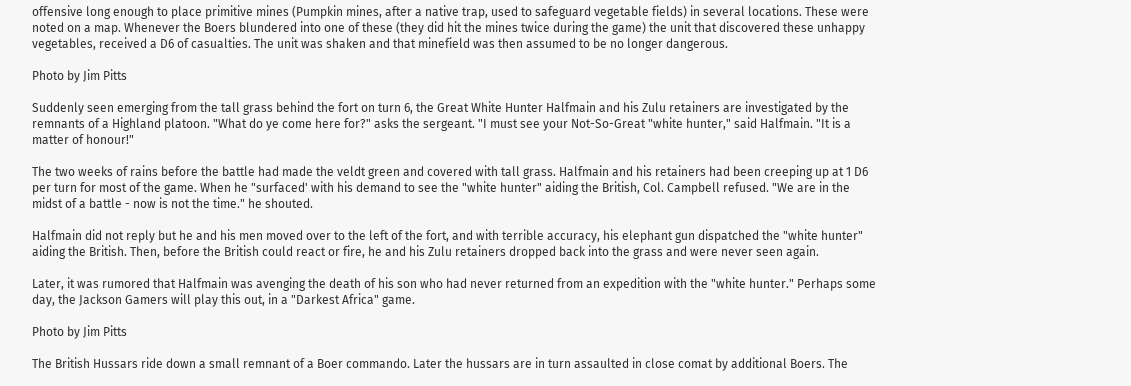offensive long enough to place primitive mines (Pumpkin mines, after a native trap, used to safeguard vegetable fields) in several locations. These were noted on a map. Whenever the Boers blundered into one of these (they did hit the mines twice during the game) the unit that discovered these unhappy vegetables, received a D6 of casualties. The unit was shaken and that minefield was then assumed to be no longer dangerous.

Photo by Jim Pitts

Suddenly seen emerging from the tall grass behind the fort on turn 6, the Great White Hunter Halfmain and his Zulu retainers are investigated by the remnants of a Highland platoon. "What do ye come here for?" asks the sergeant. "I must see your Not-So-Great "white hunter," said Halfmain. "It is a matter of honour!"

The two weeks of rains before the battle had made the veldt green and covered with tall grass. Halfmain and his retainers had been creeping up at 1 D6 per turn for most of the game. When he "surfaced' with his demand to see the "white hunter" aiding the British, Col. Campbell refused. "We are in the midst of a battle - now is not the time." he shouted.

Halfmain did not reply but he and his men moved over to the left of the fort, and with terrible accuracy, his elephant gun dispatched the "white hunter" aiding the British. Then, before the British could react or fire, he and his Zulu retainers dropped back into the grass and were never seen again.

Later, it was rumored that Halfmain was avenging the death of his son who had never returned from an expedition with the "white hunter." Perhaps some day, the Jackson Gamers will play this out, in a "Darkest Africa" game.

Photo by Jim Pitts

The British Hussars ride down a small remnant of a Boer commando. Later the hussars are in turn assaulted in close comat by additional Boers. The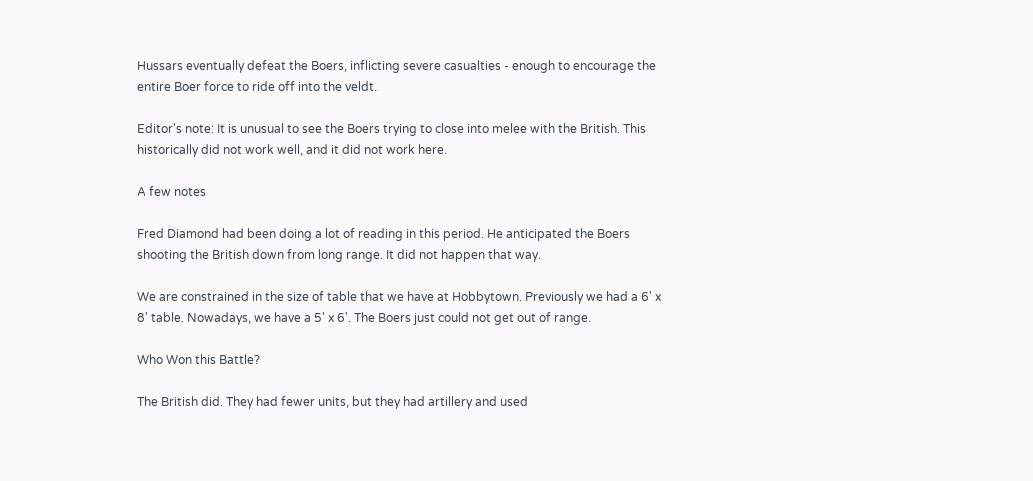Hussars eventually defeat the Boers, inflicting severe casualties - enough to encourage the entire Boer force to ride off into the veldt.

Editor's note: It is unusual to see the Boers trying to close into melee with the British. This historically did not work well, and it did not work here.

A few notes

Fred Diamond had been doing a lot of reading in this period. He anticipated the Boers shooting the British down from long range. It did not happen that way.

We are constrained in the size of table that we have at Hobbytown. Previously we had a 6' x 8' table. Nowadays, we have a 5' x 6'. The Boers just could not get out of range.

Who Won this Battle?

The British did. They had fewer units, but they had artillery and used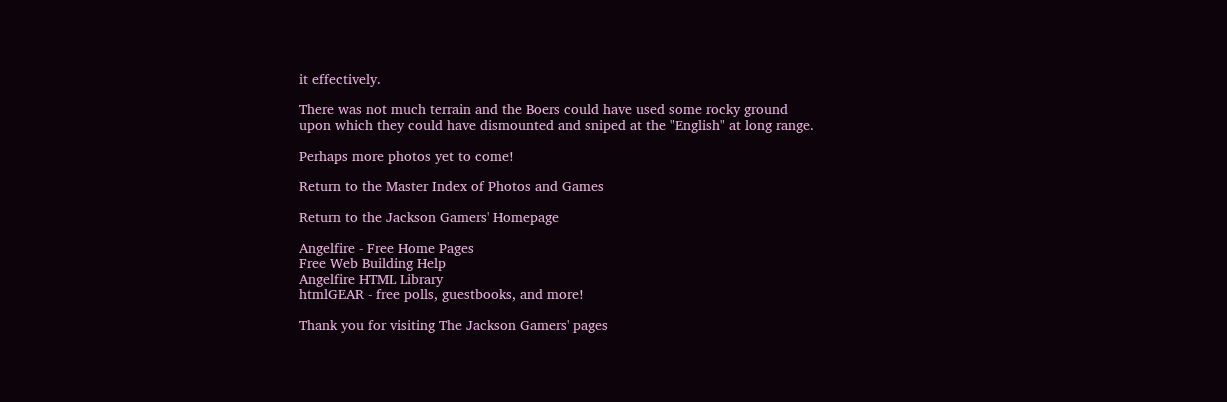it effectively.

There was not much terrain and the Boers could have used some rocky ground upon which they could have dismounted and sniped at the "English" at long range.

Perhaps more photos yet to come!

Return to the Master Index of Photos and Games

Return to the Jackson Gamers' Homepage

Angelfire - Free Home Pages
Free Web Building Help
Angelfire HTML Library
htmlGEAR - free polls, guestbooks, and more!

Thank you for visiting The Jackson Gamers' pages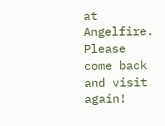at Angelfire. Please come back and visit again!